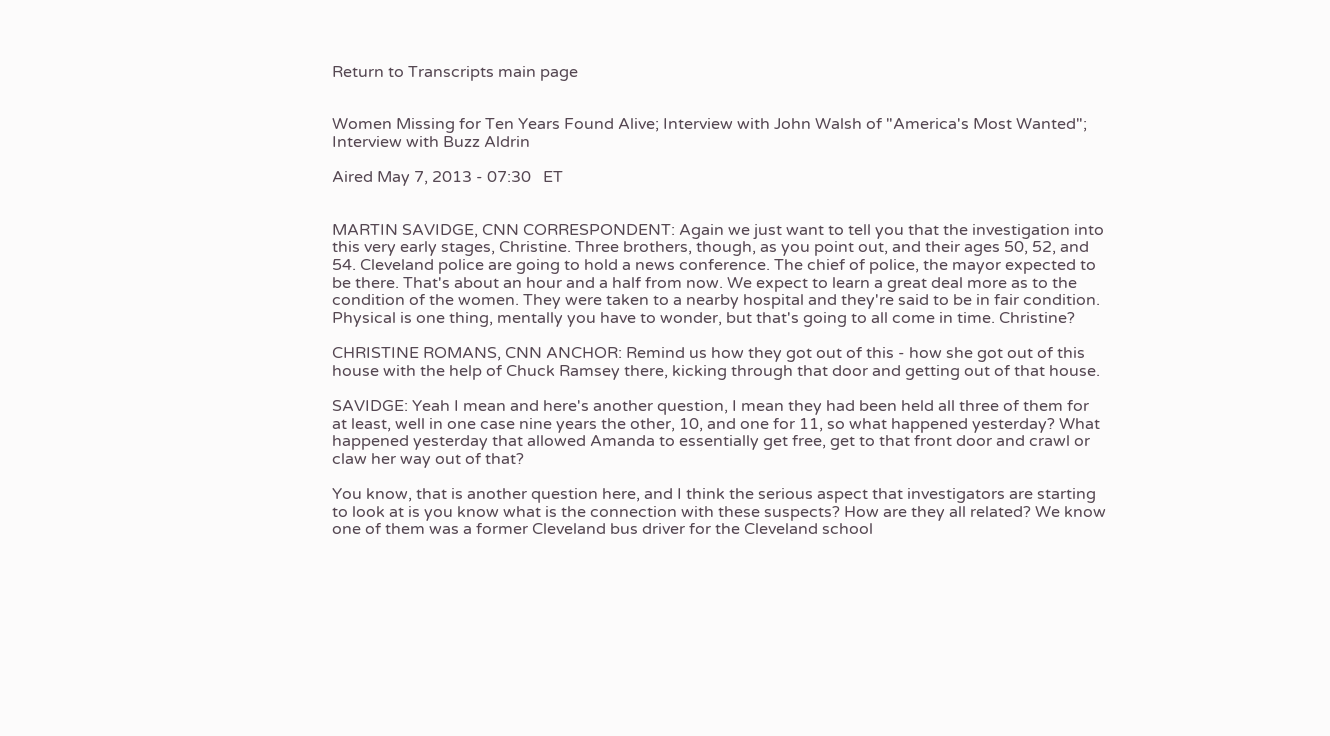Return to Transcripts main page


Women Missing for Ten Years Found Alive; Interview with John Walsh of "America's Most Wanted"; Interview with Buzz Aldrin

Aired May 7, 2013 - 07:30   ET


MARTIN SAVIDGE, CNN CORRESPONDENT: Again we just want to tell you that the investigation into this very early stages, Christine. Three brothers, though, as you point out, and their ages 50, 52, and 54. Cleveland police are going to hold a news conference. The chief of police, the mayor expected to be there. That's about an hour and a half from now. We expect to learn a great deal more as to the condition of the women. They were taken to a nearby hospital and they're said to be in fair condition. Physical is one thing, mentally you have to wonder, but that's going to all come in time. Christine?

CHRISTINE ROMANS, CNN ANCHOR: Remind us how they got out of this - how she got out of this house with the help of Chuck Ramsey there, kicking through that door and getting out of that house.

SAVIDGE: Yeah I mean and here's another question, I mean they had been held all three of them for at least, well in one case nine years the other, 10, and one for 11, so what happened yesterday? What happened yesterday that allowed Amanda to essentially get free, get to that front door and crawl or claw her way out of that?

You know, that is another question here, and I think the serious aspect that investigators are starting to look at is you know what is the connection with these suspects? How are they all related? We know one of them was a former Cleveland bus driver for the Cleveland school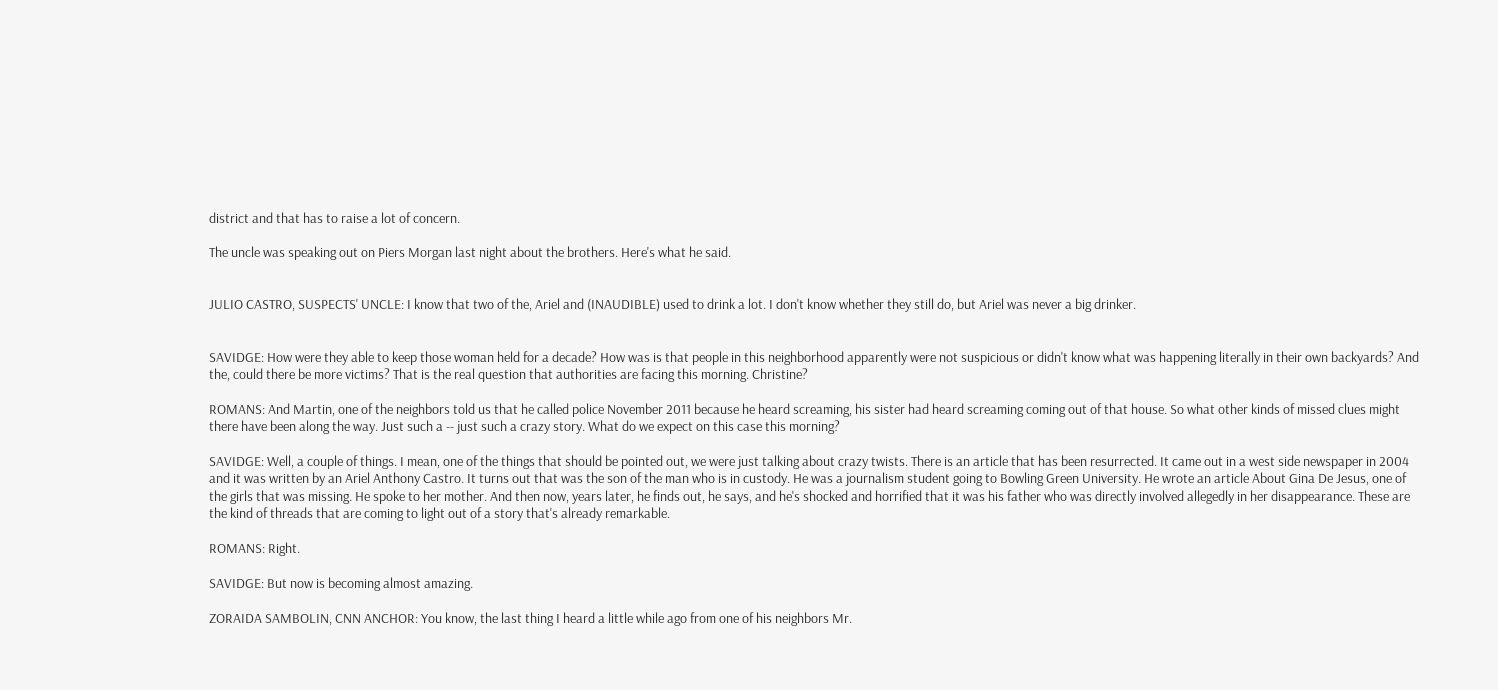district and that has to raise a lot of concern.

The uncle was speaking out on Piers Morgan last night about the brothers. Here's what he said.


JULIO CASTRO, SUSPECTS' UNCLE: I know that two of the, Ariel and (INAUDIBLE) used to drink a lot. I don't know whether they still do, but Ariel was never a big drinker.


SAVIDGE: How were they able to keep those woman held for a decade? How was is that people in this neighborhood apparently were not suspicious or didn't know what was happening literally in their own backyards? And the, could there be more victims? That is the real question that authorities are facing this morning. Christine?

ROMANS: And Martin, one of the neighbors told us that he called police November 2011 because he heard screaming, his sister had heard screaming coming out of that house. So what other kinds of missed clues might there have been along the way. Just such a -- just such a crazy story. What do we expect on this case this morning?

SAVIDGE: Well, a couple of things. I mean, one of the things that should be pointed out, we were just talking about crazy twists. There is an article that has been resurrected. It came out in a west side newspaper in 2004 and it was written by an Ariel Anthony Castro. It turns out that was the son of the man who is in custody. He was a journalism student going to Bowling Green University. He wrote an article About Gina De Jesus, one of the girls that was missing. He spoke to her mother. And then now, years later, he finds out, he says, and he's shocked and horrified that it was his father who was directly involved allegedly in her disappearance. These are the kind of threads that are coming to light out of a story that's already remarkable.

ROMANS: Right.

SAVIDGE: But now is becoming almost amazing.

ZORAIDA SAMBOLIN, CNN ANCHOR: You know, the last thing I heard a little while ago from one of his neighbors Mr.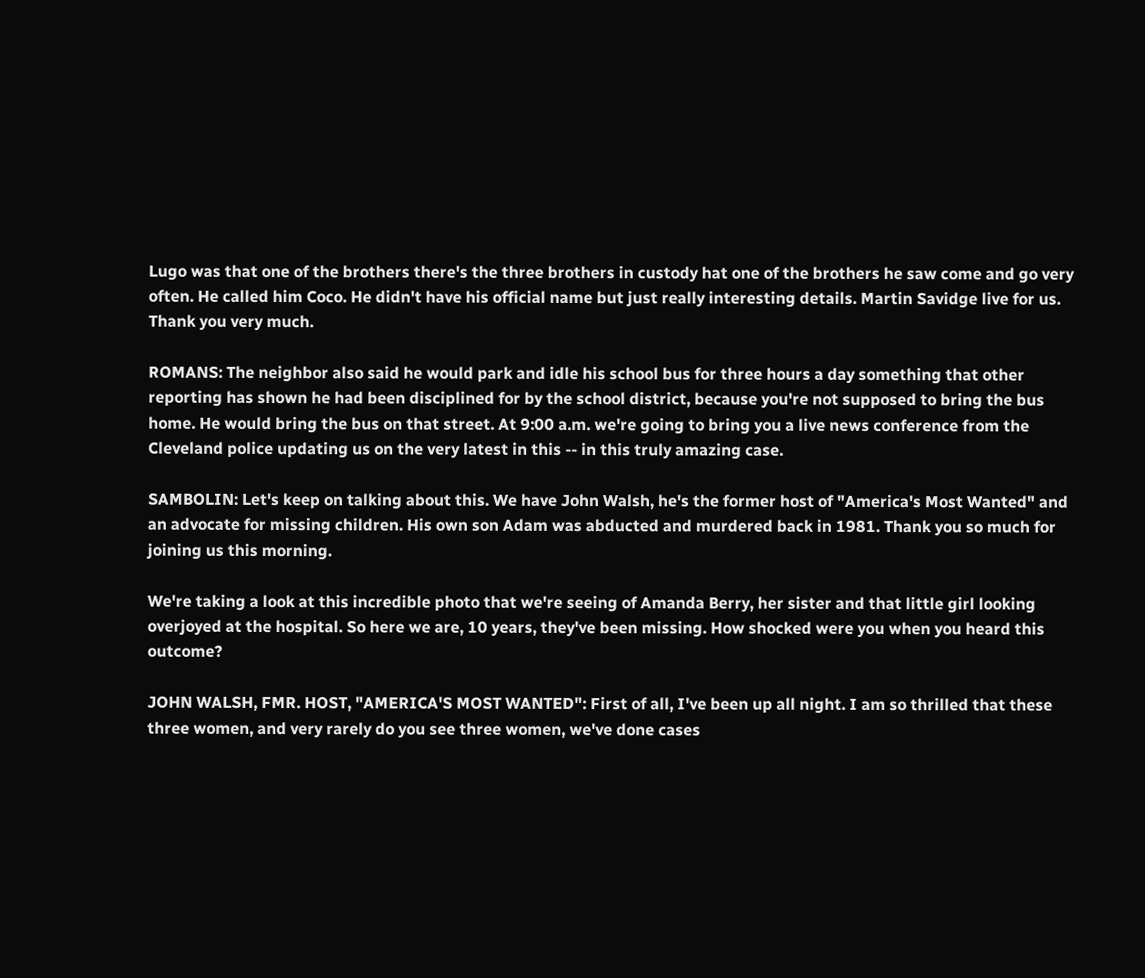Lugo was that one of the brothers there's the three brothers in custody hat one of the brothers he saw come and go very often. He called him Coco. He didn't have his official name but just really interesting details. Martin Savidge live for us. Thank you very much.

ROMANS: The neighbor also said he would park and idle his school bus for three hours a day something that other reporting has shown he had been disciplined for by the school district, because you're not supposed to bring the bus home. He would bring the bus on that street. At 9:00 a.m. we're going to bring you a live news conference from the Cleveland police updating us on the very latest in this -- in this truly amazing case.

SAMBOLIN: Let's keep on talking about this. We have John Walsh, he's the former host of "America's Most Wanted" and an advocate for missing children. His own son Adam was abducted and murdered back in 1981. Thank you so much for joining us this morning.

We're taking a look at this incredible photo that we're seeing of Amanda Berry, her sister and that little girl looking overjoyed at the hospital. So here we are, 10 years, they've been missing. How shocked were you when you heard this outcome?

JOHN WALSH, FMR. HOST, "AMERICA'S MOST WANTED": First of all, I've been up all night. I am so thrilled that these three women, and very rarely do you see three women, we've done cases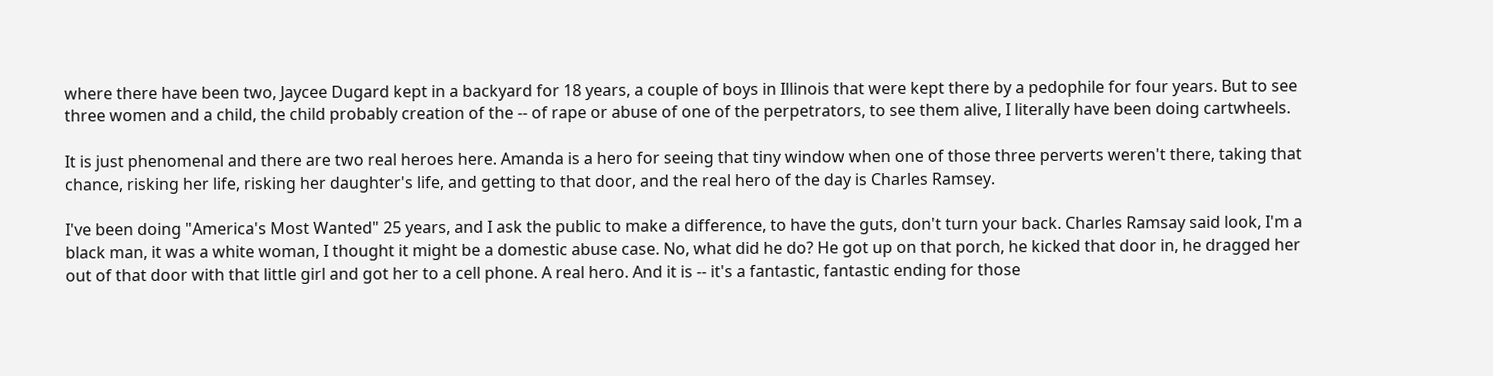where there have been two, Jaycee Dugard kept in a backyard for 18 years, a couple of boys in Illinois that were kept there by a pedophile for four years. But to see three women and a child, the child probably creation of the -- of rape or abuse of one of the perpetrators, to see them alive, I literally have been doing cartwheels.

It is just phenomenal and there are two real heroes here. Amanda is a hero for seeing that tiny window when one of those three perverts weren't there, taking that chance, risking her life, risking her daughter's life, and getting to that door, and the real hero of the day is Charles Ramsey.

I've been doing "America's Most Wanted" 25 years, and I ask the public to make a difference, to have the guts, don't turn your back. Charles Ramsay said look, I'm a black man, it was a white woman, I thought it might be a domestic abuse case. No, what did he do? He got up on that porch, he kicked that door in, he dragged her out of that door with that little girl and got her to a cell phone. A real hero. And it is -- it's a fantastic, fantastic ending for those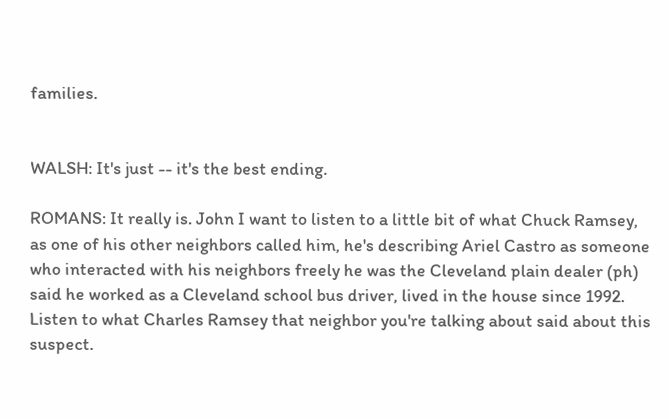families.


WALSH: It's just -- it's the best ending.

ROMANS: It really is. John I want to listen to a little bit of what Chuck Ramsey, as one of his other neighbors called him, he's describing Ariel Castro as someone who interacted with his neighbors freely he was the Cleveland plain dealer (ph) said he worked as a Cleveland school bus driver, lived in the house since 1992. Listen to what Charles Ramsey that neighbor you're talking about said about this suspect.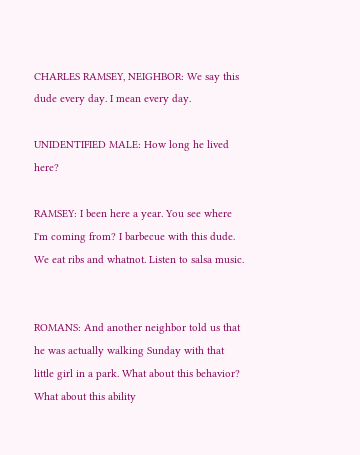CHARLES RAMSEY, NEIGHBOR: We say this dude every day. I mean every day.

UNIDENTIFIED MALE: How long he lived here?

RAMSEY: I been here a year. You see where I'm coming from? I barbecue with this dude. We eat ribs and whatnot. Listen to salsa music.


ROMANS: And another neighbor told us that he was actually walking Sunday with that little girl in a park. What about this behavior? What about this ability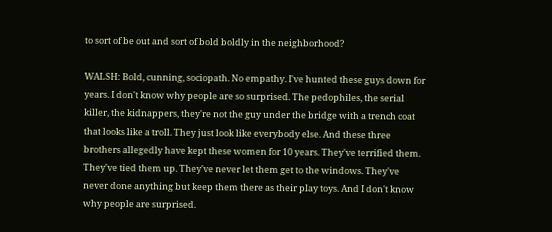to sort of be out and sort of bold boldly in the neighborhood?

WALSH: Bold, cunning, sociopath. No empathy. I've hunted these guys down for years. I don't know why people are so surprised. The pedophiles, the serial killer, the kidnappers, they're not the guy under the bridge with a trench coat that looks like a troll. They just look like everybody else. And these three brothers allegedly have kept these women for 10 years. They've terrified them. They've tied them up. They've never let them get to the windows. They've never done anything but keep them there as their play toys. And I don't know why people are surprised.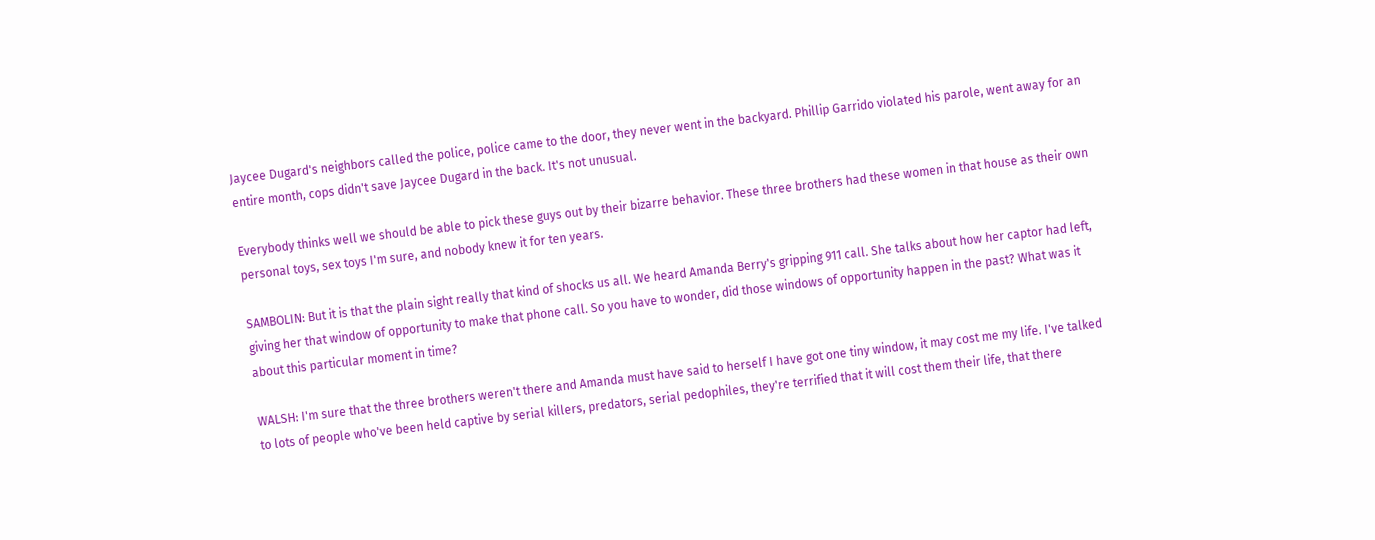Jaycee Dugard's neighbors called the police, police came to the door, they never went in the backyard. Phillip Garrido violated his parole, went away for an entire month, cops didn't save Jaycee Dugard in the back. It's not unusual.

Everybody thinks well we should be able to pick these guys out by their bizarre behavior. These three brothers had these women in that house as their own personal toys, sex toys I'm sure, and nobody knew it for ten years.

SAMBOLIN: But it is that the plain sight really that kind of shocks us all. We heard Amanda Berry's gripping 911 call. She talks about how her captor had left, giving her that window of opportunity to make that phone call. So you have to wonder, did those windows of opportunity happen in the past? What was it about this particular moment in time?

WALSH: I'm sure that the three brothers weren't there and Amanda must have said to herself I have got one tiny window, it may cost me my life. I've talked to lots of people who've been held captive by serial killers, predators, serial pedophiles, they're terrified that it will cost them their life, that there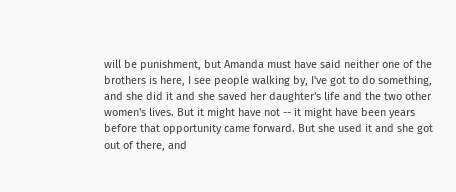will be punishment, but Amanda must have said neither one of the brothers is here, I see people walking by, I've got to do something, and she did it and she saved her daughter's life and the two other women's lives. But it might have not -- it might have been years before that opportunity came forward. But she used it and she got out of there, and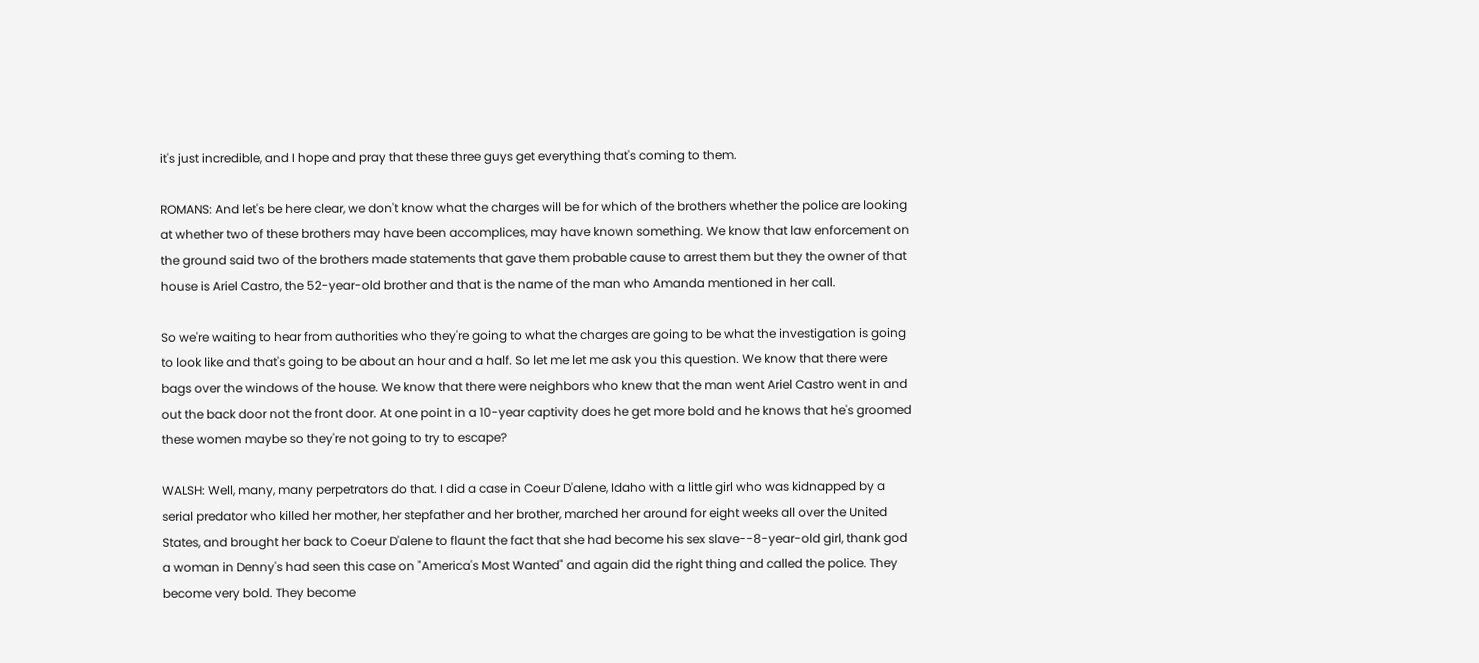it's just incredible, and I hope and pray that these three guys get everything that's coming to them.

ROMANS: And let's be here clear, we don't know what the charges will be for which of the brothers whether the police are looking at whether two of these brothers may have been accomplices, may have known something. We know that law enforcement on the ground said two of the brothers made statements that gave them probable cause to arrest them but they the owner of that house is Ariel Castro, the 52-year-old brother and that is the name of the man who Amanda mentioned in her call.

So we're waiting to hear from authorities who they're going to what the charges are going to be what the investigation is going to look like and that's going to be about an hour and a half. So let me let me ask you this question. We know that there were bags over the windows of the house. We know that there were neighbors who knew that the man went Ariel Castro went in and out the back door not the front door. At one point in a 10-year captivity does he get more bold and he knows that he's groomed these women maybe so they're not going to try to escape?

WALSH: Well, many, many perpetrators do that. I did a case in Coeur D'alene, Idaho with a little girl who was kidnapped by a serial predator who killed her mother, her stepfather and her brother, marched her around for eight weeks all over the United States, and brought her back to Coeur D'alene to flaunt the fact that she had become his sex slave--8-year-old girl, thank god a woman in Denny's had seen this case on "America's Most Wanted" and again did the right thing and called the police. They become very bold. They become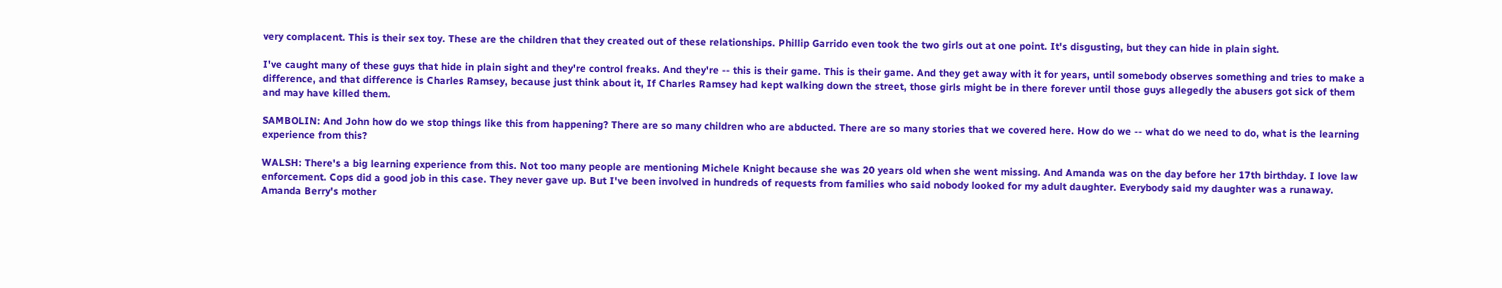very complacent. This is their sex toy. These are the children that they created out of these relationships. Phillip Garrido even took the two girls out at one point. It's disgusting, but they can hide in plain sight.

I've caught many of these guys that hide in plain sight and they're control freaks. And they're -- this is their game. This is their game. And they get away with it for years, until somebody observes something and tries to make a difference, and that difference is Charles Ramsey, because just think about it, If Charles Ramsey had kept walking down the street, those girls might be in there forever until those guys allegedly the abusers got sick of them and may have killed them.

SAMBOLIN: And John how do we stop things like this from happening? There are so many children who are abducted. There are so many stories that we covered here. How do we -- what do we need to do, what is the learning experience from this?

WALSH: There's a big learning experience from this. Not too many people are mentioning Michele Knight because she was 20 years old when she went missing. And Amanda was on the day before her 17th birthday. I love law enforcement. Cops did a good job in this case. They never gave up. But I've been involved in hundreds of requests from families who said nobody looked for my adult daughter. Everybody said my daughter was a runaway. Amanda Berry's mother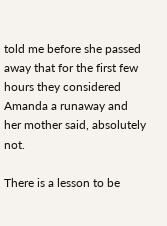told me before she passed away that for the first few hours they considered Amanda a runaway and her mother said, absolutely not.

There is a lesson to be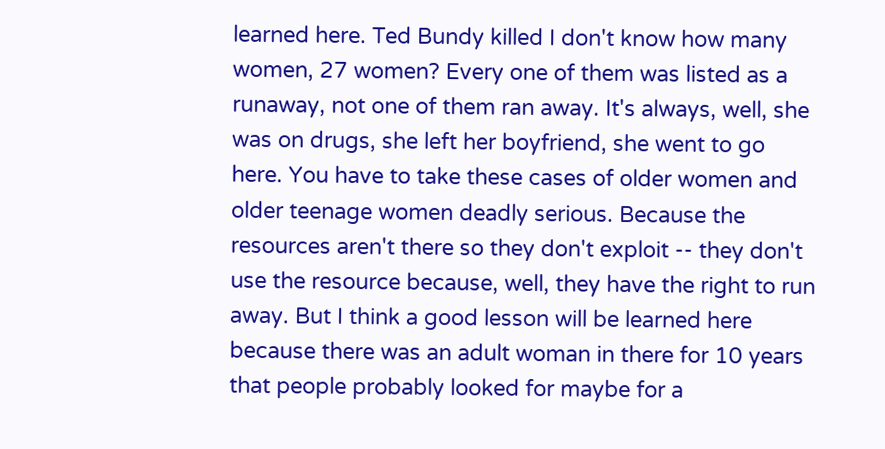learned here. Ted Bundy killed I don't know how many women, 27 women? Every one of them was listed as a runaway, not one of them ran away. It's always, well, she was on drugs, she left her boyfriend, she went to go here. You have to take these cases of older women and older teenage women deadly serious. Because the resources aren't there so they don't exploit -- they don't use the resource because, well, they have the right to run away. But I think a good lesson will be learned here because there was an adult woman in there for 10 years that people probably looked for maybe for a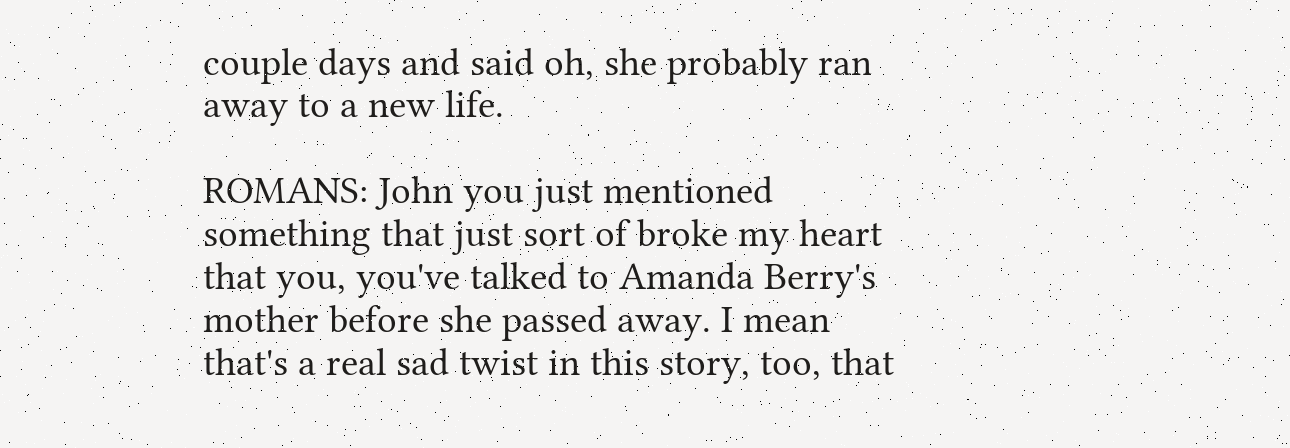couple days and said oh, she probably ran away to a new life.

ROMANS: John you just mentioned something that just sort of broke my heart that you, you've talked to Amanda Berry's mother before she passed away. I mean that's a real sad twist in this story, too, that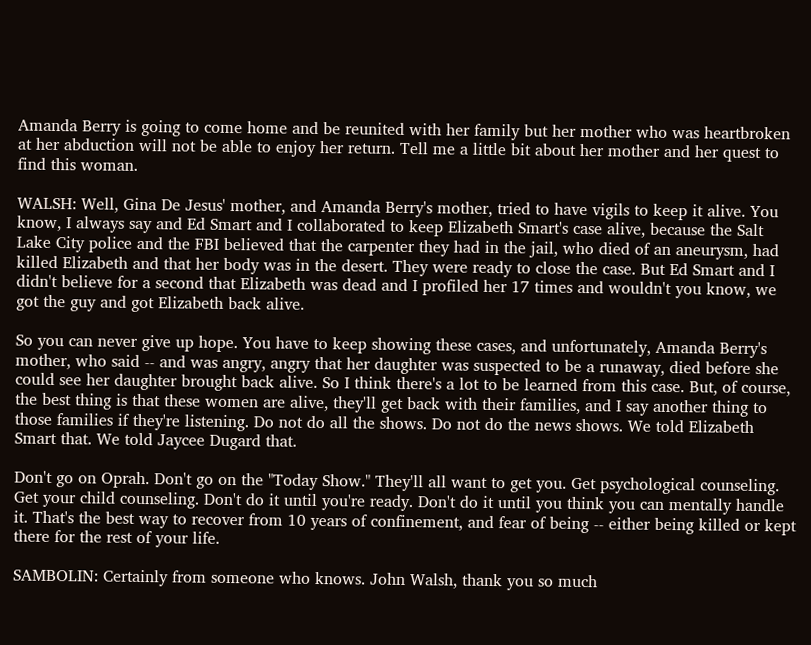Amanda Berry is going to come home and be reunited with her family but her mother who was heartbroken at her abduction will not be able to enjoy her return. Tell me a little bit about her mother and her quest to find this woman.

WALSH: Well, Gina De Jesus' mother, and Amanda Berry's mother, tried to have vigils to keep it alive. You know, I always say and Ed Smart and I collaborated to keep Elizabeth Smart's case alive, because the Salt Lake City police and the FBI believed that the carpenter they had in the jail, who died of an aneurysm, had killed Elizabeth and that her body was in the desert. They were ready to close the case. But Ed Smart and I didn't believe for a second that Elizabeth was dead and I profiled her 17 times and wouldn't you know, we got the guy and got Elizabeth back alive.

So you can never give up hope. You have to keep showing these cases, and unfortunately, Amanda Berry's mother, who said -- and was angry, angry that her daughter was suspected to be a runaway, died before she could see her daughter brought back alive. So I think there's a lot to be learned from this case. But, of course, the best thing is that these women are alive, they'll get back with their families, and I say another thing to those families if they're listening. Do not do all the shows. Do not do the news shows. We told Elizabeth Smart that. We told Jaycee Dugard that.

Don't go on Oprah. Don't go on the "Today Show." They'll all want to get you. Get psychological counseling. Get your child counseling. Don't do it until you're ready. Don't do it until you think you can mentally handle it. That's the best way to recover from 10 years of confinement, and fear of being -- either being killed or kept there for the rest of your life.

SAMBOLIN: Certainly from someone who knows. John Walsh, thank you so much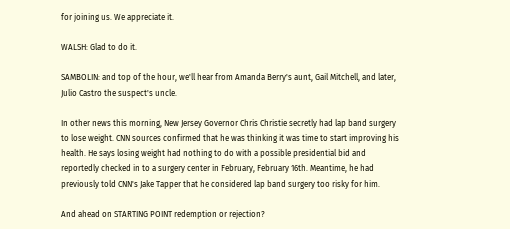for joining us. We appreciate it.

WALSH: Glad to do it.

SAMBOLIN: and top of the hour, we'll hear from Amanda Berry's aunt, Gail Mitchell, and later, Julio Castro the suspect's uncle.

In other news this morning, New Jersey Governor Chris Christie secretly had lap band surgery to lose weight. CNN sources confirmed that he was thinking it was time to start improving his health. He says losing weight had nothing to do with a possible presidential bid and reportedly checked in to a surgery center in February, February 16th. Meantime, he had previously told CNN's Jake Tapper that he considered lap band surgery too risky for him.

And ahead on STARTING POINT redemption or rejection?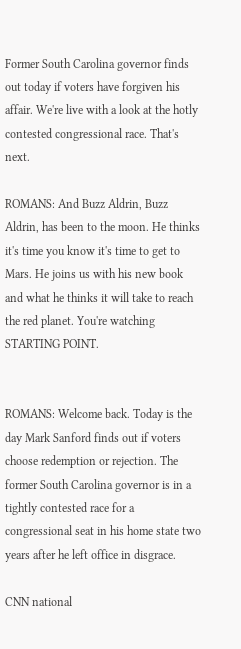Former South Carolina governor finds out today if voters have forgiven his affair. We're live with a look at the hotly contested congressional race. That's next.

ROMANS: And Buzz Aldrin, Buzz Aldrin, has been to the moon. He thinks it's time you know it's time to get to Mars. He joins us with his new book and what he thinks it will take to reach the red planet. You're watching STARTING POINT.


ROMANS: Welcome back. Today is the day Mark Sanford finds out if voters choose redemption or rejection. The former South Carolina governor is in a tightly contested race for a congressional seat in his home state two years after he left office in disgrace.

CNN national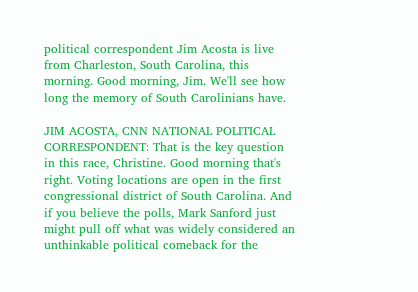political correspondent Jim Acosta is live from Charleston, South Carolina, this morning. Good morning, Jim. We'll see how long the memory of South Carolinians have.

JIM ACOSTA, CNN NATIONAL POLITICAL CORRESPONDENT: That is the key question in this race, Christine. Good morning that's right. Voting locations are open in the first congressional district of South Carolina. And if you believe the polls, Mark Sanford just might pull off what was widely considered an unthinkable political comeback for the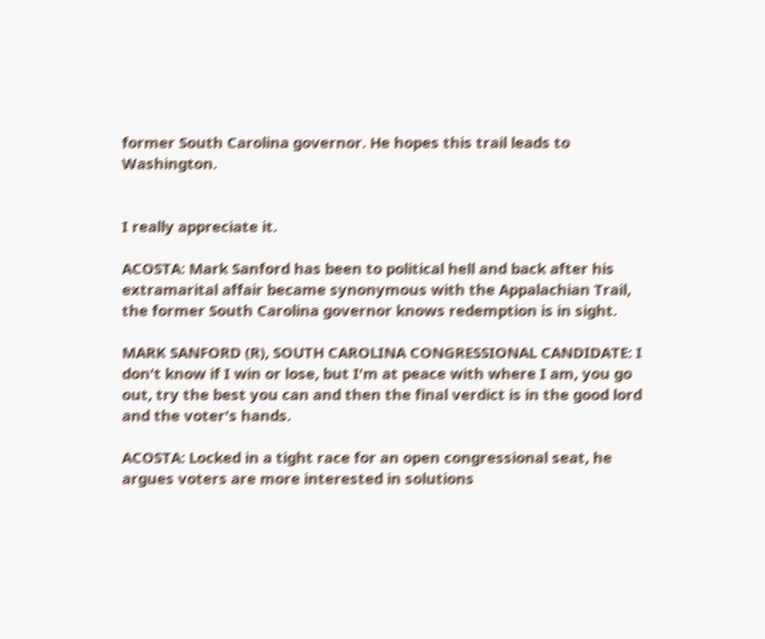former South Carolina governor. He hopes this trail leads to Washington.


I really appreciate it.

ACOSTA: Mark Sanford has been to political hell and back after his extramarital affair became synonymous with the Appalachian Trail, the former South Carolina governor knows redemption is in sight.

MARK SANFORD (R), SOUTH CAROLINA CONGRESSIONAL CANDIDATE: I don't know if I win or lose, but I'm at peace with where I am, you go out, try the best you can and then the final verdict is in the good lord and the voter's hands.

ACOSTA: Locked in a tight race for an open congressional seat, he argues voters are more interested in solutions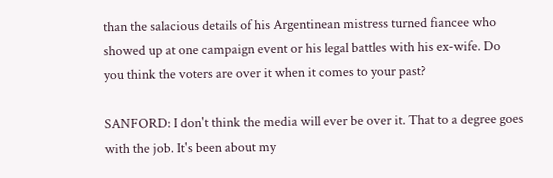than the salacious details of his Argentinean mistress turned fiancee who showed up at one campaign event or his legal battles with his ex-wife. Do you think the voters are over it when it comes to your past?

SANFORD: I don't think the media will ever be over it. That to a degree goes with the job. It's been about my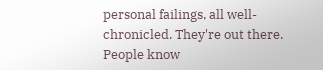personal failings, all well-chronicled. They're out there. People know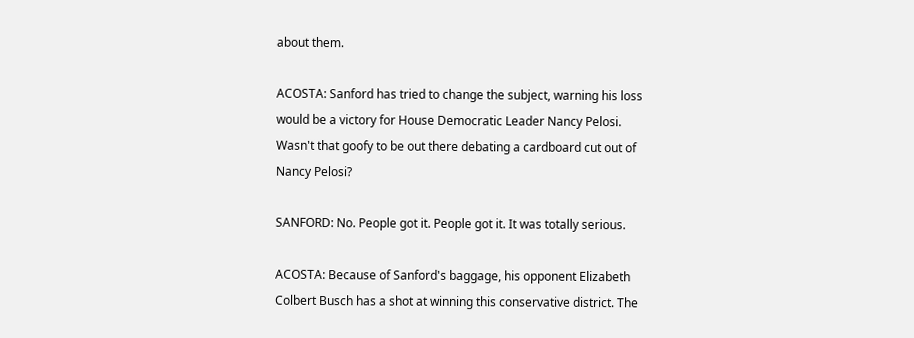about them.

ACOSTA: Sanford has tried to change the subject, warning his loss would be a victory for House Democratic Leader Nancy Pelosi. Wasn't that goofy to be out there debating a cardboard cut out of Nancy Pelosi?

SANFORD: No. People got it. People got it. It was totally serious.

ACOSTA: Because of Sanford's baggage, his opponent Elizabeth Colbert Busch has a shot at winning this conservative district. The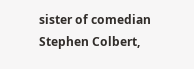sister of comedian Stephen Colbert,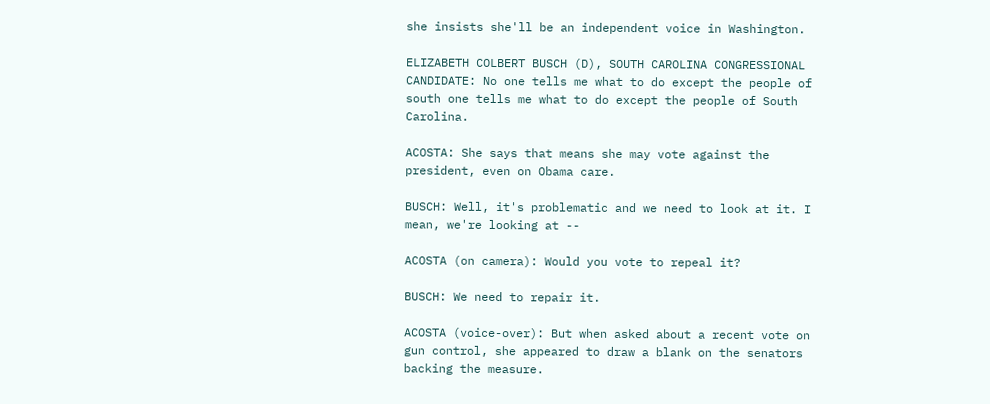she insists she'll be an independent voice in Washington.

ELIZABETH COLBERT BUSCH (D), SOUTH CAROLINA CONGRESSIONAL CANDIDATE: No one tells me what to do except the people of south one tells me what to do except the people of South Carolina.

ACOSTA: She says that means she may vote against the president, even on Obama care.

BUSCH: Well, it's problematic and we need to look at it. I mean, we're looking at --

ACOSTA (on camera): Would you vote to repeal it?

BUSCH: We need to repair it.

ACOSTA (voice-over): But when asked about a recent vote on gun control, she appeared to draw a blank on the senators backing the measure.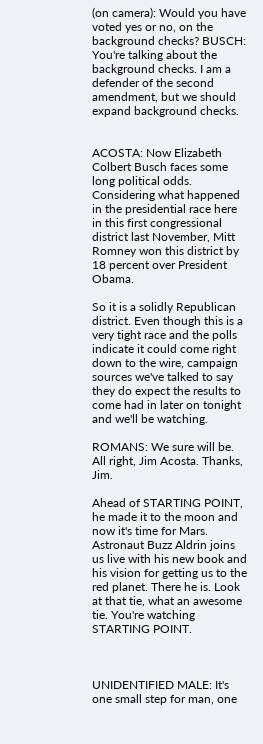(on camera): Would you have voted yes or no, on the background checks? BUSCH: You're talking about the background checks. I am a defender of the second amendment, but we should expand background checks.


ACOSTA: Now Elizabeth Colbert Busch faces some long political odds. Considering what happened in the presidential race here in this first congressional district last November, Mitt Romney won this district by 18 percent over President Obama.

So it is a solidly Republican district. Even though this is a very tight race and the polls indicate it could come right down to the wire, campaign sources we've talked to say they do expect the results to come had in later on tonight and we'll be watching.

ROMANS: We sure will be. All right, Jim Acosta. Thanks, Jim.

Ahead of STARTING POINT, he made it to the moon and now it's time for Mars. Astronaut Buzz Aldrin joins us live with his new book and his vision for getting us to the red planet. There he is. Look at that tie, what an awesome tie. You're watching STARTING POINT.



UNIDENTIFIED MALE: It's one small step for man, one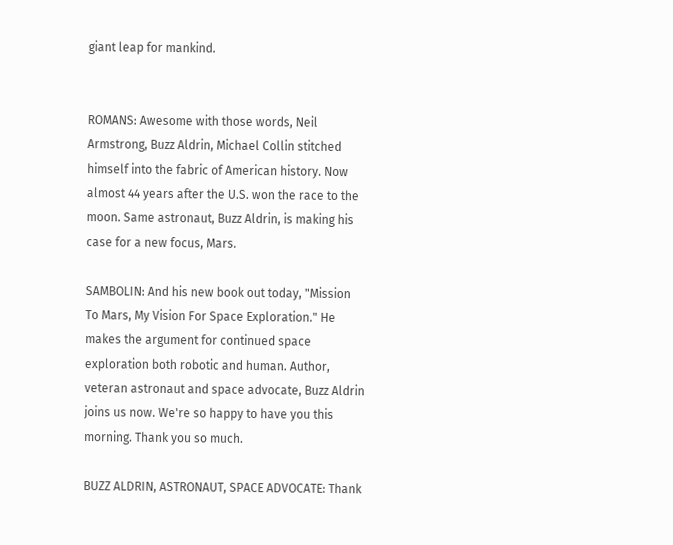giant leap for mankind.


ROMANS: Awesome with those words, Neil Armstrong, Buzz Aldrin, Michael Collin stitched himself into the fabric of American history. Now almost 44 years after the U.S. won the race to the moon. Same astronaut, Buzz Aldrin, is making his case for a new focus, Mars.

SAMBOLIN: And his new book out today, "Mission To Mars, My Vision For Space Exploration." He makes the argument for continued space exploration both robotic and human. Author, veteran astronaut and space advocate, Buzz Aldrin joins us now. We're so happy to have you this morning. Thank you so much.

BUZZ ALDRIN, ASTRONAUT, SPACE ADVOCATE: Thank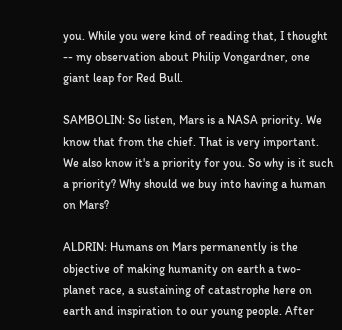you. While you were kind of reading that, I thought -- my observation about Philip Vongardner, one giant leap for Red Bull.

SAMBOLIN: So listen, Mars is a NASA priority. We know that from the chief. That is very important. We also know it's a priority for you. So why is it such a priority? Why should we buy into having a human on Mars?

ALDRIN: Humans on Mars permanently is the objective of making humanity on earth a two-planet race, a sustaining of catastrophe here on earth and inspiration to our young people. After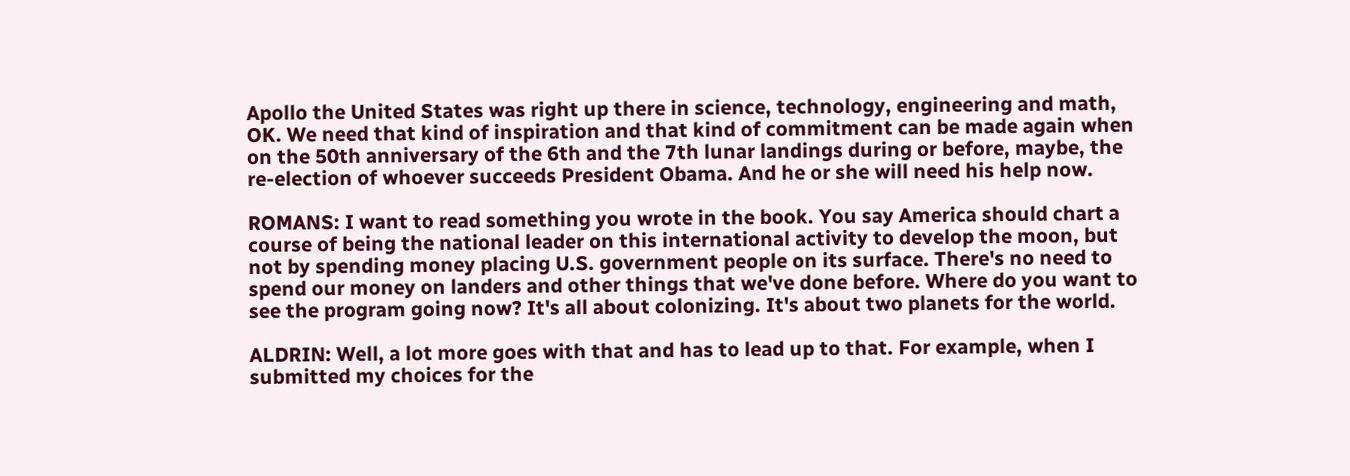Apollo the United States was right up there in science, technology, engineering and math, OK. We need that kind of inspiration and that kind of commitment can be made again when on the 50th anniversary of the 6th and the 7th lunar landings during or before, maybe, the re-election of whoever succeeds President Obama. And he or she will need his help now.

ROMANS: I want to read something you wrote in the book. You say America should chart a course of being the national leader on this international activity to develop the moon, but not by spending money placing U.S. government people on its surface. There's no need to spend our money on landers and other things that we've done before. Where do you want to see the program going now? It's all about colonizing. It's about two planets for the world.

ALDRIN: Well, a lot more goes with that and has to lead up to that. For example, when I submitted my choices for the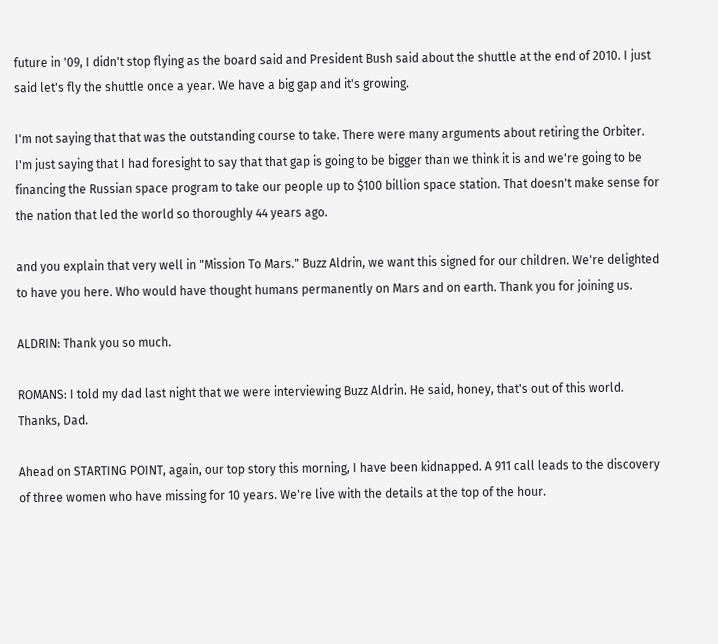future in '09, I didn't stop flying as the board said and President Bush said about the shuttle at the end of 2010. I just said let's fly the shuttle once a year. We have a big gap and it's growing.

I'm not saying that that was the outstanding course to take. There were many arguments about retiring the Orbiter. I'm just saying that I had foresight to say that that gap is going to be bigger than we think it is and we're going to be financing the Russian space program to take our people up to $100 billion space station. That doesn't make sense for the nation that led the world so thoroughly 44 years ago.

and you explain that very well in "Mission To Mars." Buzz Aldrin, we want this signed for our children. We're delighted to have you here. Who would have thought humans permanently on Mars and on earth. Thank you for joining us.

ALDRIN: Thank you so much.

ROMANS: I told my dad last night that we were interviewing Buzz Aldrin. He said, honey, that's out of this world. Thanks, Dad.

Ahead on STARTING POINT, again, our top story this morning, I have been kidnapped. A 911 call leads to the discovery of three women who have missing for 10 years. We're live with the details at the top of the hour.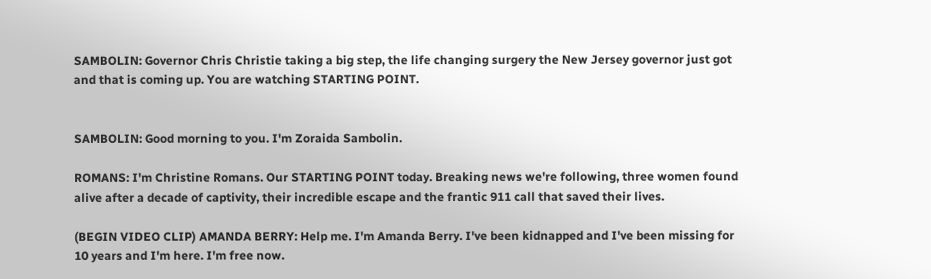SAMBOLIN: Governor Chris Christie taking a big step, the life changing surgery the New Jersey governor just got and that is coming up. You are watching STARTING POINT.


SAMBOLIN: Good morning to you. I'm Zoraida Sambolin.

ROMANS: I'm Christine Romans. Our STARTING POINT today. Breaking news we're following, three women found alive after a decade of captivity, their incredible escape and the frantic 911 call that saved their lives.

(BEGIN VIDEO CLIP) AMANDA BERRY: Help me. I'm Amanda Berry. I've been kidnapped and I've been missing for 10 years and I'm here. I'm free now.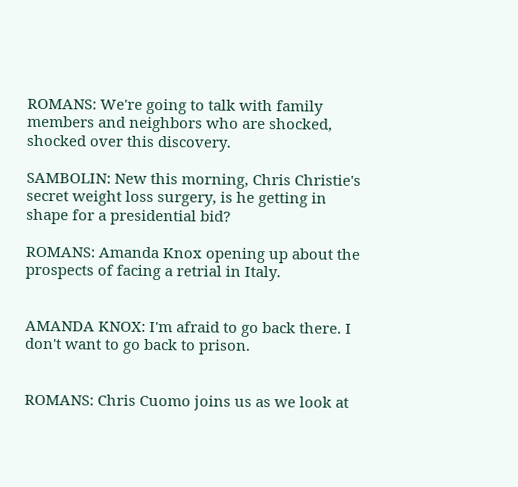ROMANS: We're going to talk with family members and neighbors who are shocked, shocked over this discovery.

SAMBOLIN: New this morning, Chris Christie's secret weight loss surgery, is he getting in shape for a presidential bid?

ROMANS: Amanda Knox opening up about the prospects of facing a retrial in Italy.


AMANDA KNOX: I'm afraid to go back there. I don't want to go back to prison.


ROMANS: Chris Cuomo joins us as we look at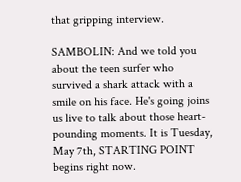that gripping interview.

SAMBOLIN: And we told you about the teen surfer who survived a shark attack with a smile on his face. He's going joins us live to talk about those heart-pounding moments. It is Tuesday, May 7th, STARTING POINT begins right now.